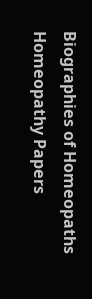Biographies of Homeopaths Homeopathy Papers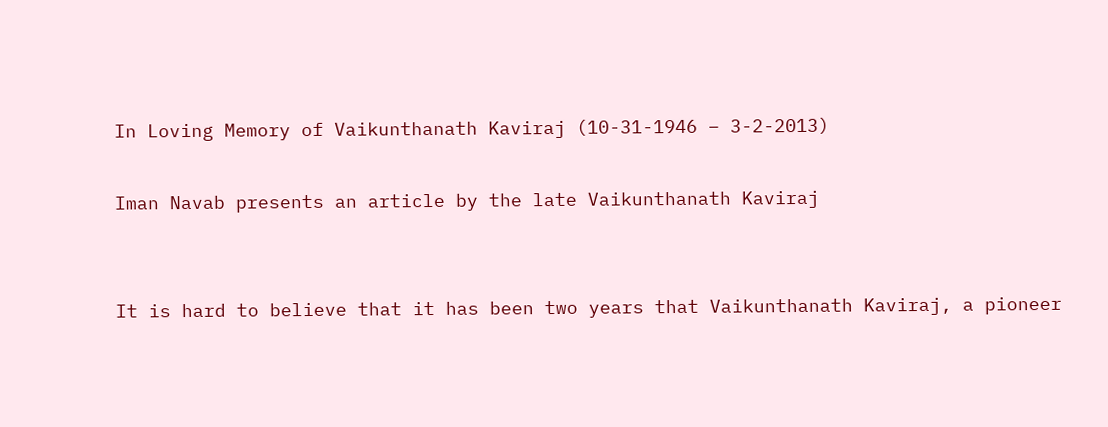In Loving Memory of Vaikunthanath Kaviraj (10-31-1946 – 3-2-2013)

Iman Navab presents an article by the late Vaikunthanath Kaviraj


It is hard to believe that it has been two years that Vaikunthanath Kaviraj, a pioneer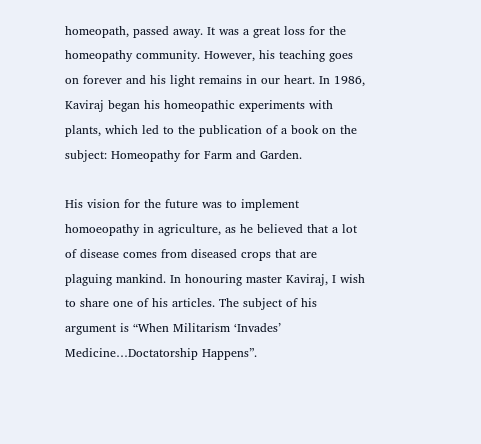homeopath, passed away. It was a great loss for the homeopathy community. However, his teaching goes on forever and his light remains in our heart. In 1986, Kaviraj began his homeopathic experiments with plants, which led to the publication of a book on the subject: Homeopathy for Farm and Garden.

His vision for the future was to implement homoeopathy in agriculture, as he believed that a lot of disease comes from diseased crops that are plaguing mankind. In honouring master Kaviraj, I wish to share one of his articles. The subject of his argument is “When Militarism ‘Invades’ Medicine…Doctatorship Happens”.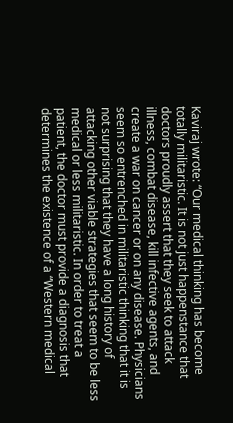Kaviraj wrote: “Our medical thinking has become totally militaristic. It is not just happenstance that doctors proudly assert that they seek to attack illness, combat disease, kill infective agents, and create a war on cancer or on any disease. Physicians seem so entrenched in militaristic thinking that it is not surprising that they have a long history of attacking other viable strategies that seem to be less medical or less militaristic. In order to treat a patient, the doctor must provide a diagnosis that determines the existence of a “Western medical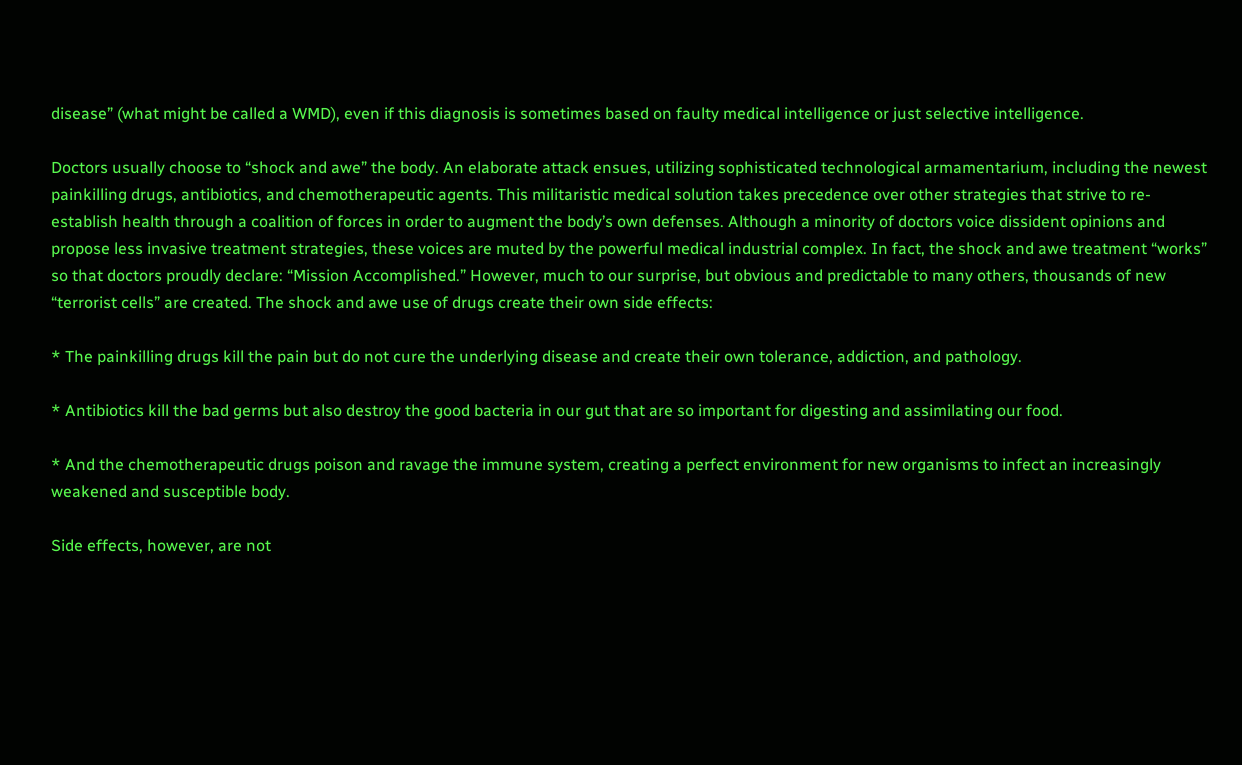disease” (what might be called a WMD), even if this diagnosis is sometimes based on faulty medical intelligence or just selective intelligence.

Doctors usually choose to “shock and awe” the body. An elaborate attack ensues, utilizing sophisticated technological armamentarium, including the newest painkilling drugs, antibiotics, and chemotherapeutic agents. This militaristic medical solution takes precedence over other strategies that strive to re-establish health through a coalition of forces in order to augment the body’s own defenses. Although a minority of doctors voice dissident opinions and propose less invasive treatment strategies, these voices are muted by the powerful medical industrial complex. In fact, the shock and awe treatment “works” so that doctors proudly declare: “Mission Accomplished.” However, much to our surprise, but obvious and predictable to many others, thousands of new “terrorist cells” are created. The shock and awe use of drugs create their own side effects:

* The painkilling drugs kill the pain but do not cure the underlying disease and create their own tolerance, addiction, and pathology.

* Antibiotics kill the bad germs but also destroy the good bacteria in our gut that are so important for digesting and assimilating our food.

* And the chemotherapeutic drugs poison and ravage the immune system, creating a perfect environment for new organisms to infect an increasingly weakened and susceptible body.

Side effects, however, are not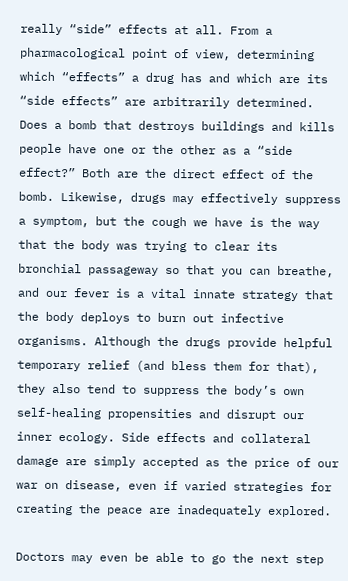really “side” effects at all. From a pharmacological point of view, determining which “effects” a drug has and which are its “side effects” are arbitrarily determined. Does a bomb that destroys buildings and kills people have one or the other as a “side effect?” Both are the direct effect of the bomb. Likewise, drugs may effectively suppress a symptom, but the cough we have is the way that the body was trying to clear its bronchial passageway so that you can breathe, and our fever is a vital innate strategy that the body deploys to burn out infective organisms. Although the drugs provide helpful temporary relief (and bless them for that), they also tend to suppress the body’s own self-healing propensities and disrupt our inner ecology. Side effects and collateral damage are simply accepted as the price of our war on disease, even if varied strategies for creating the peace are inadequately explored.

Doctors may even be able to go the next step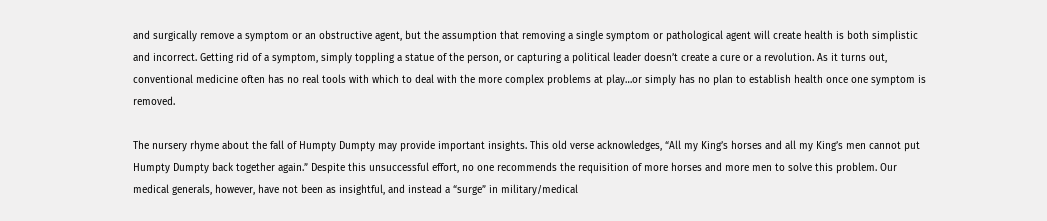and surgically remove a symptom or an obstructive agent, but the assumption that removing a single symptom or pathological agent will create health is both simplistic and incorrect. Getting rid of a symptom, simply toppling a statue of the person, or capturing a political leader doesn’t create a cure or a revolution. As it turns out, conventional medicine often has no real tools with which to deal with the more complex problems at play…or simply has no plan to establish health once one symptom is removed.

The nursery rhyme about the fall of Humpty Dumpty may provide important insights. This old verse acknowledges, “All my King’s horses and all my King’s men cannot put Humpty Dumpty back together again.” Despite this unsuccessful effort, no one recommends the requisition of more horses and more men to solve this problem. Our medical generals, however, have not been as insightful, and instead a “surge” in military/medical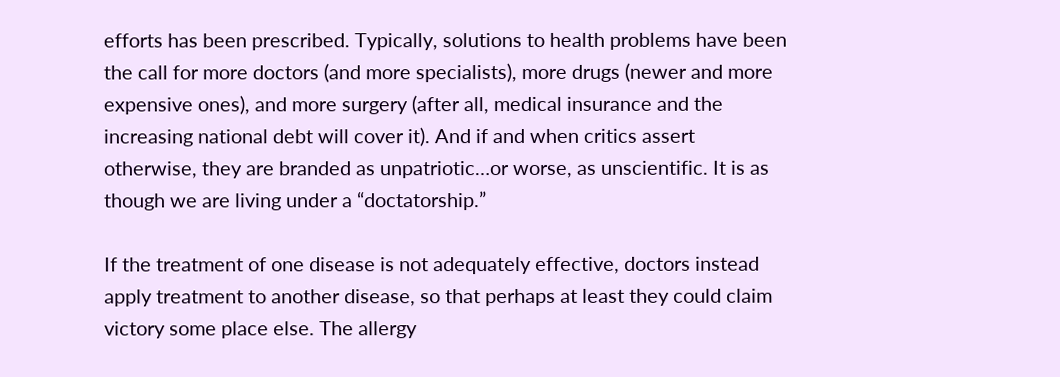efforts has been prescribed. Typically, solutions to health problems have been the call for more doctors (and more specialists), more drugs (newer and more expensive ones), and more surgery (after all, medical insurance and the increasing national debt will cover it). And if and when critics assert otherwise, they are branded as unpatriotic…or worse, as unscientific. It is as though we are living under a “doctatorship.”

If the treatment of one disease is not adequately effective, doctors instead apply treatment to another disease, so that perhaps at least they could claim victory some place else. The allergy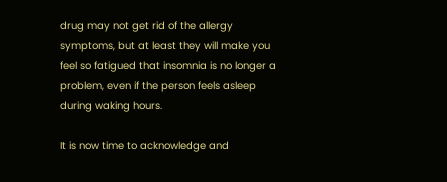drug may not get rid of the allergy symptoms, but at least they will make you feel so fatigued that insomnia is no longer a problem, even if the person feels asleep during waking hours.

It is now time to acknowledge and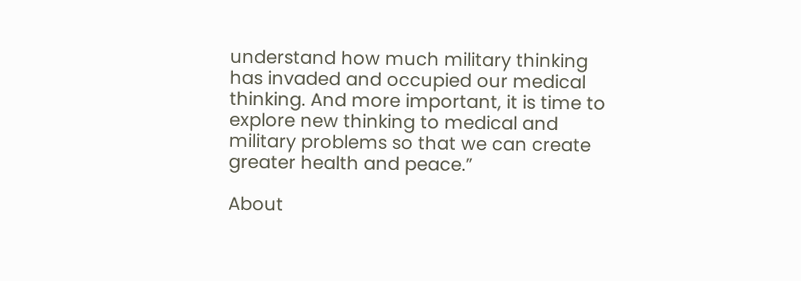understand how much military thinking has invaded and occupied our medical thinking. And more important, it is time to explore new thinking to medical and military problems so that we can create greater health and peace.”

About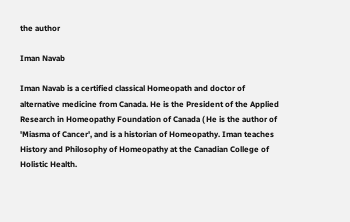the author

Iman Navab

Iman Navab is a certified classical Homeopath and doctor of alternative medicine from Canada. He is the President of the Applied Research in Homeopathy Foundation of Canada ( He is the author of 'Miasma of Cancer', and is a historian of Homeopathy. Iman teaches History and Philosophy of Homeopathy at the Canadian College of Holistic Health.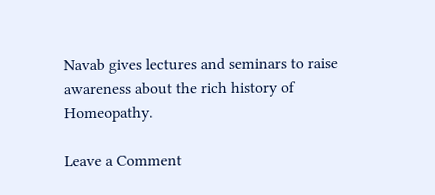Navab gives lectures and seminars to raise awareness about the rich history of Homeopathy.

Leave a Comment